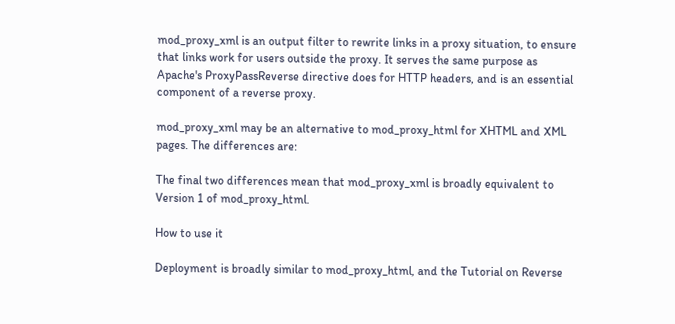mod_proxy_xml is an output filter to rewrite links in a proxy situation, to ensure that links work for users outside the proxy. It serves the same purpose as Apache's ProxyPassReverse directive does for HTTP headers, and is an essential component of a reverse proxy.

mod_proxy_xml may be an alternative to mod_proxy_html for XHTML and XML pages. The differences are:

The final two differences mean that mod_proxy_xml is broadly equivalent to Version 1 of mod_proxy_html.

How to use it

Deployment is broadly similar to mod_proxy_html, and the Tutorial on Reverse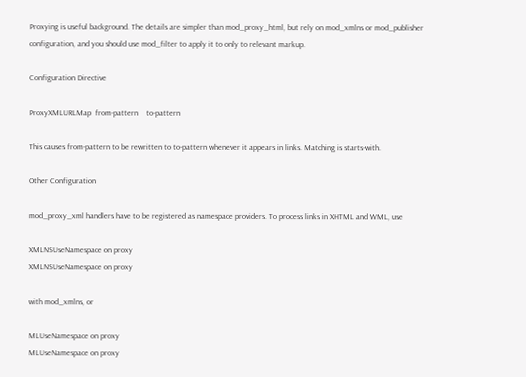Proxying is useful background. The details are simpler than mod_proxy_html, but rely on mod_xmlns or mod_publisher configuration, and you should use mod_filter to apply it to only to relevant markup.

Configuration Directive

ProxyXMLURLMap  from-pattern    to-pattern

This causes from-pattern to be rewritten to to-pattern whenever it appears in links. Matching is starts-with.

Other Configuration

mod_proxy_xml handlers have to be registered as namespace providers. To process links in XHTML and WML, use

XMLNSUseNamespace on proxy
XMLNSUseNamespace on proxy

with mod_xmlns, or

MLUseNamespace on proxy
MLUseNamespace on proxy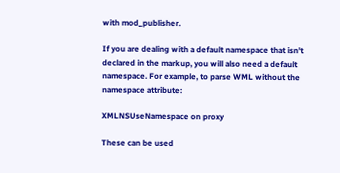with mod_publisher.

If you are dealing with a default namespace that isn't declared in the markup, you will also need a default namespace. For example, to parse WML without the namespace attribute:

XMLNSUseNamespace on proxy

These can be used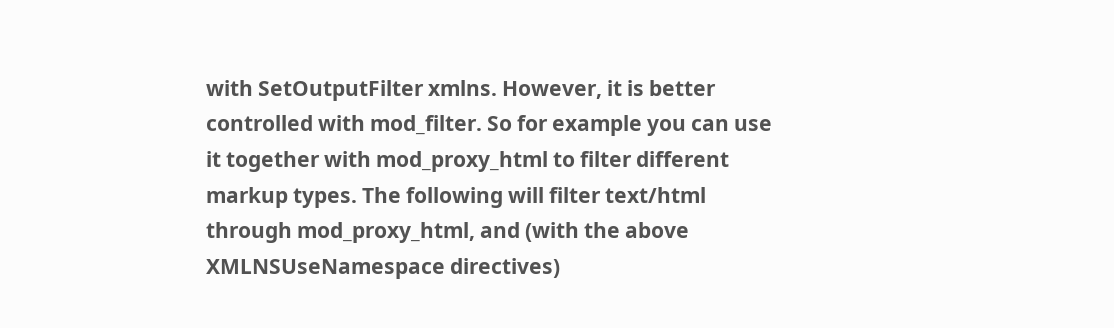with SetOutputFilter xmlns. However, it is better controlled with mod_filter. So for example you can use it together with mod_proxy_html to filter different markup types. The following will filter text/html through mod_proxy_html, and (with the above XMLNSUseNamespace directives)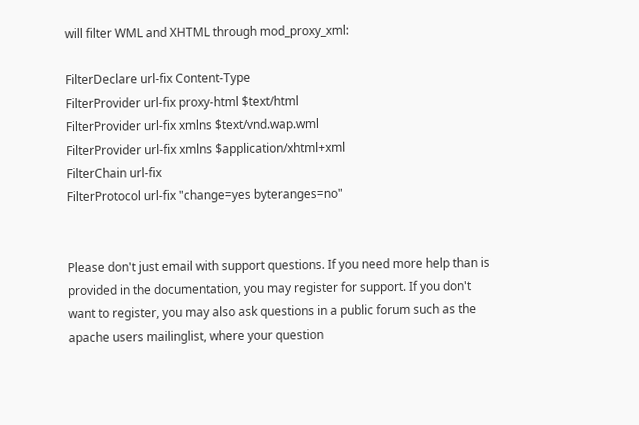will filter WML and XHTML through mod_proxy_xml:

FilterDeclare url-fix Content-Type
FilterProvider url-fix proxy-html $text/html
FilterProvider url-fix xmlns $text/vnd.wap.wml
FilterProvider url-fix xmlns $application/xhtml+xml
FilterChain url-fix
FilterProtocol url-fix "change=yes byteranges=no"


Please don't just email with support questions. If you need more help than is provided in the documentation, you may register for support. If you don't want to register, you may also ask questions in a public forum such as the apache users mailinglist, where your question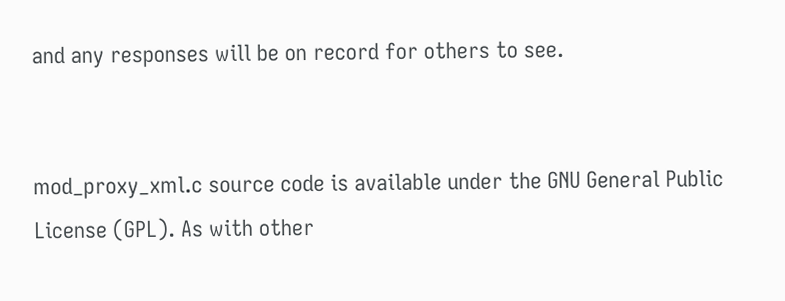and any responses will be on record for others to see.


mod_proxy_xml.c source code is available under the GNU General Public License (GPL). As with other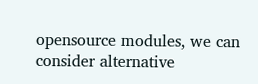opensource modules, we can consider alternative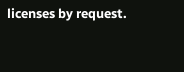licenses by request.